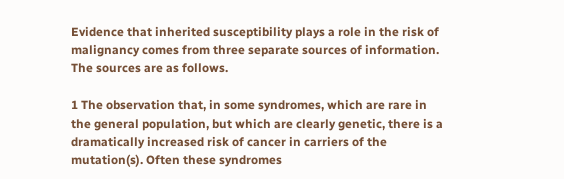Evidence that inherited susceptibility plays a role in the risk of malignancy comes from three separate sources of information. The sources are as follows.

1 The observation that, in some syndromes, which are rare in the general population, but which are clearly genetic, there is a dramatically increased risk of cancer in carriers of the mutation(s). Often these syndromes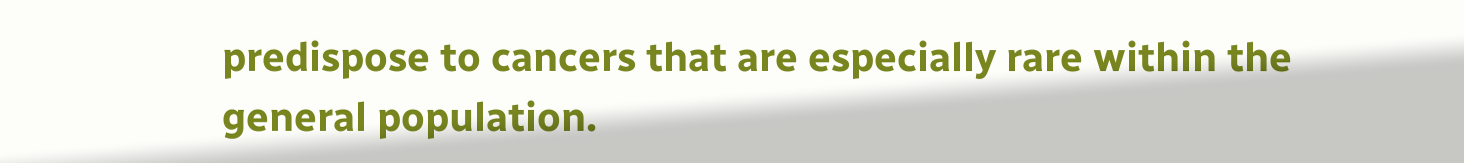predispose to cancers that are especially rare within the general population.